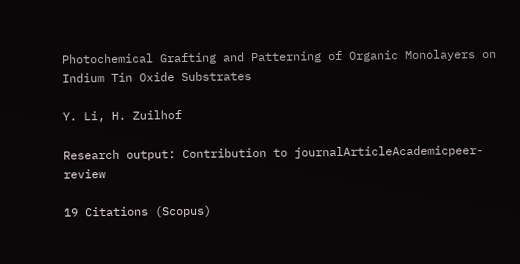Photochemical Grafting and Patterning of Organic Monolayers on Indium Tin Oxide Substrates

Y. Li, H. Zuilhof

Research output: Contribution to journalArticleAcademicpeer-review

19 Citations (Scopus)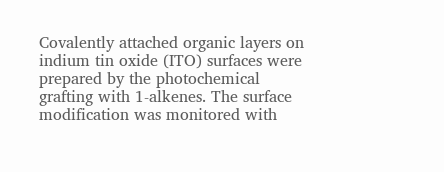Covalently attached organic layers on indium tin oxide (ITO) surfaces were prepared by the photochemical grafting with 1-alkenes. The surface modification was monitored with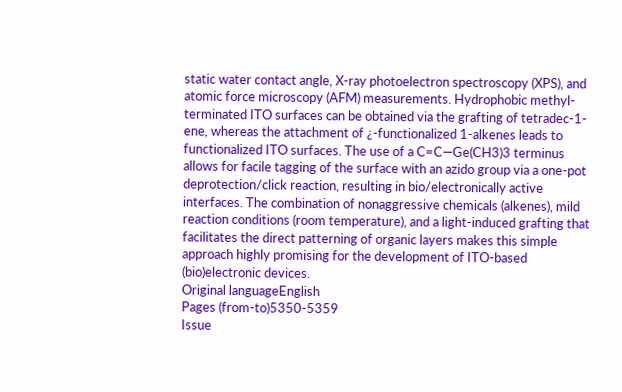static water contact angle, X-ray photoelectron spectroscopy (XPS), and atomic force microscopy (AFM) measurements. Hydrophobic methyl-terminated ITO surfaces can be obtained via the grafting of tetradec-1-ene, whereas the attachment of ¿-functionalized 1-alkenes leads to functionalized ITO surfaces. The use of a C=C—Ge(CH3)3 terminus allows for facile tagging of the surface with an azido group via a one-pot deprotection/click reaction, resulting in bio/electronically active interfaces. The combination of nonaggressive chemicals (alkenes), mild reaction conditions (room temperature), and a light-induced grafting that facilitates the direct patterning of organic layers makes this simple approach highly promising for the development of ITO-based (bio)electronic devices.
Original languageEnglish
Pages (from-to)5350-5359
Issue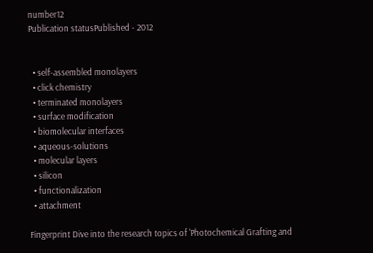number12
Publication statusPublished - 2012


  • self-assembled monolayers
  • click chemistry
  • terminated monolayers
  • surface modification
  • biomolecular interfaces
  • aqueous-solutions
  • molecular layers
  • silicon
  • functionalization
  • attachment

Fingerprint Dive into the research topics of 'Photochemical Grafting and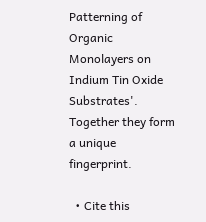Patterning of Organic Monolayers on Indium Tin Oxide Substrates'. Together they form a unique fingerprint.

  • Cite this